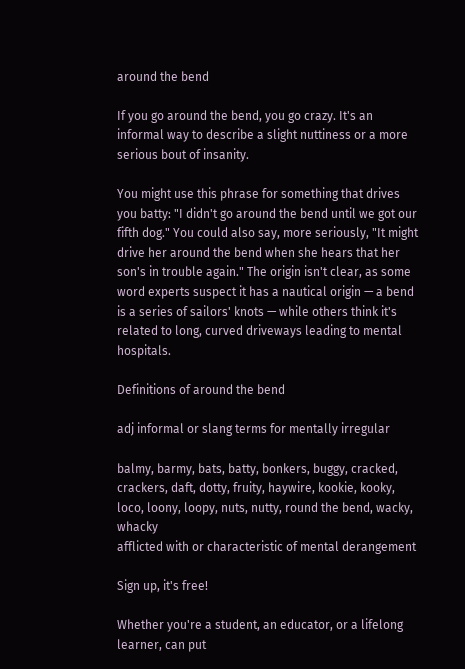around the bend

If you go around the bend, you go crazy. It's an informal way to describe a slight nuttiness or a more serious bout of insanity.

You might use this phrase for something that drives you batty: "I didn't go around the bend until we got our fifth dog." You could also say, more seriously, "It might drive her around the bend when she hears that her son's in trouble again." The origin isn't clear, as some word experts suspect it has a nautical origin — a bend is a series of sailors' knots — while others think it's related to long, curved driveways leading to mental hospitals.

Definitions of around the bend

adj informal or slang terms for mentally irregular

balmy, barmy, bats, batty, bonkers, buggy, cracked, crackers, daft, dotty, fruity, haywire, kookie, kooky, loco, loony, loopy, nuts, nutty, round the bend, wacky, whacky
afflicted with or characteristic of mental derangement

Sign up, it's free!

Whether you're a student, an educator, or a lifelong learner, can put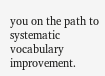you on the path to systematic vocabulary improvement.